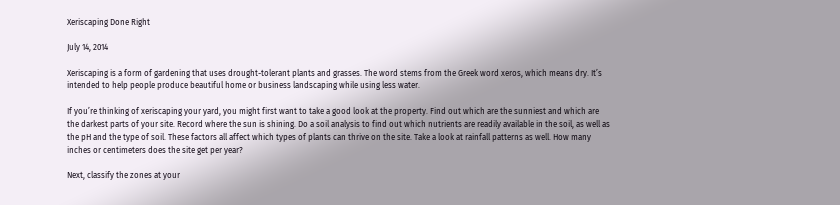Xeriscaping Done Right

July 14, 2014

Xeriscaping is a form of gardening that uses drought-tolerant plants and grasses. The word stems from the Greek word xeros, which means dry. It’s intended to help people produce beautiful home or business landscaping while using less water.

If you’re thinking of xeriscaping your yard, you might first want to take a good look at the property. Find out which are the sunniest and which are the darkest parts of your site. Record where the sun is shining. Do a soil analysis to find out which nutrients are readily available in the soil, as well as the pH and the type of soil. These factors all affect which types of plants can thrive on the site. Take a look at rainfall patterns as well. How many inches or centimeters does the site get per year?

Next, classify the zones at your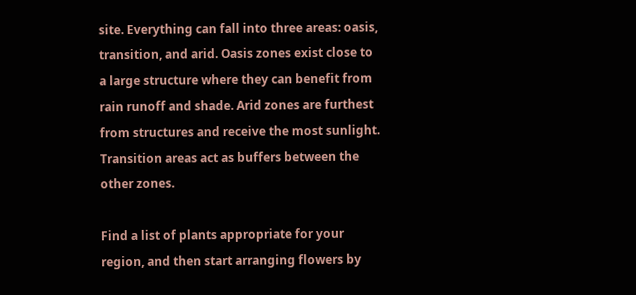site. Everything can fall into three areas: oasis, transition, and arid. Oasis zones exist close to a large structure where they can benefit from rain runoff and shade. Arid zones are furthest from structures and receive the most sunlight. Transition areas act as buffers between the other zones.

Find a list of plants appropriate for your region, and then start arranging flowers by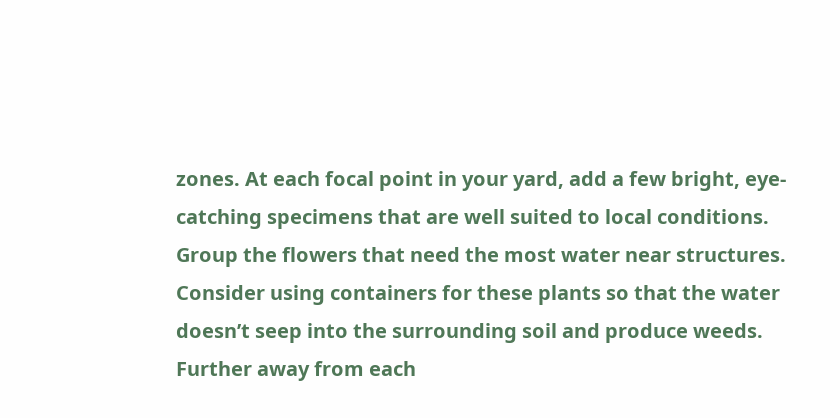zones. At each focal point in your yard, add a few bright, eye-catching specimens that are well suited to local conditions. Group the flowers that need the most water near structures. Consider using containers for these plants so that the water doesn’t seep into the surrounding soil and produce weeds. Further away from each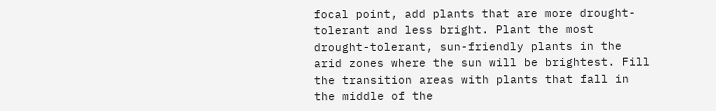focal point, add plants that are more drought-tolerant and less bright. Plant the most drought-tolerant, sun-friendly plants in the arid zones where the sun will be brightest. Fill the transition areas with plants that fall in the middle of the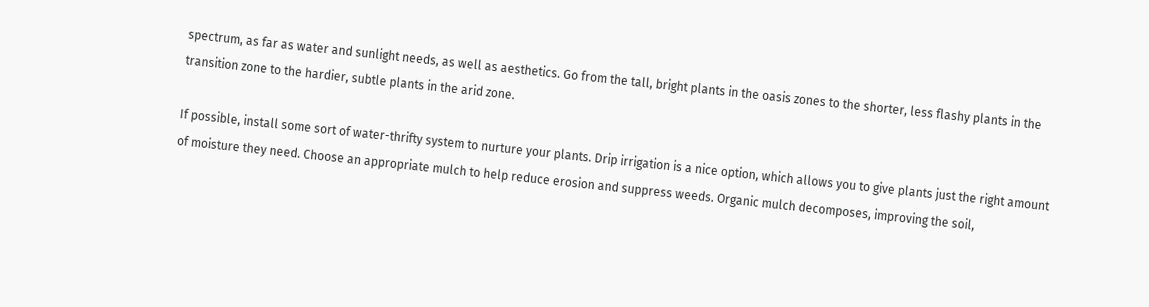spectrum, as far as water and sunlight needs, as well as aesthetics. Go from the tall, bright plants in the oasis zones to the shorter, less flashy plants in the transition zone to the hardier, subtle plants in the arid zone.

If possible, install some sort of water-thrifty system to nurture your plants. Drip irrigation is a nice option, which allows you to give plants just the right amount of moisture they need. Choose an appropriate mulch to help reduce erosion and suppress weeds. Organic mulch decomposes, improving the soil,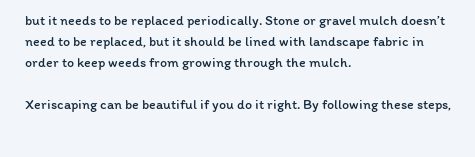but it needs to be replaced periodically. Stone or gravel mulch doesn’t need to be replaced, but it should be lined with landscape fabric in order to keep weeds from growing through the mulch.

Xeriscaping can be beautiful if you do it right. By following these steps,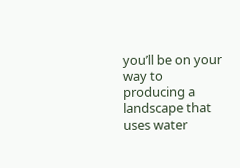you’ll be on your way to producing a landscape that uses water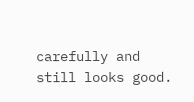carefully and still looks good.